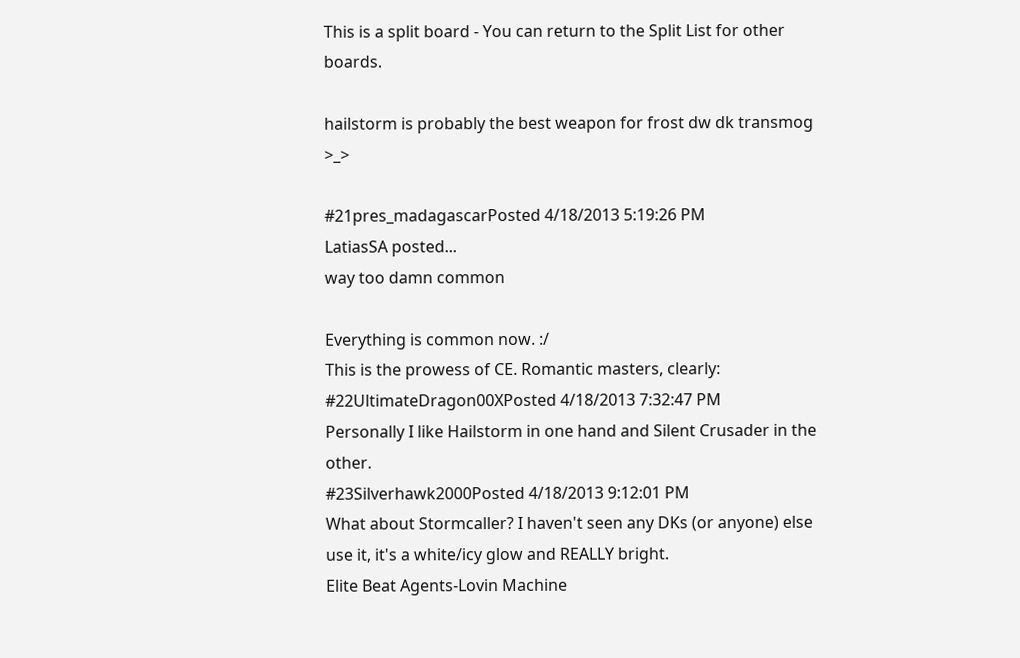This is a split board - You can return to the Split List for other boards.

hailstorm is probably the best weapon for frost dw dk transmog >_>

#21pres_madagascarPosted 4/18/2013 5:19:26 PM
LatiasSA posted...
way too damn common

Everything is common now. :/
This is the prowess of CE. Romantic masters, clearly:
#22UltimateDragon00XPosted 4/18/2013 7:32:47 PM
Personally I like Hailstorm in one hand and Silent Crusader in the other.
#23Silverhawk2000Posted 4/18/2013 9:12:01 PM
What about Stormcaller? I haven't seen any DKs (or anyone) else use it, it's a white/icy glow and REALLY bright.
Elite Beat Agents-Lovin Machine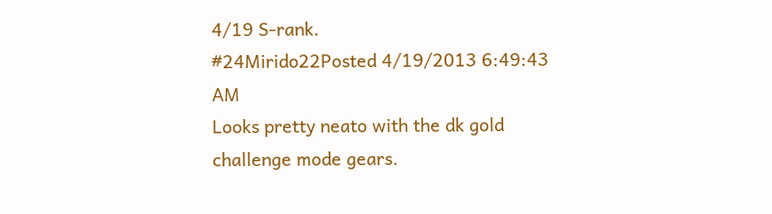4/19 S-rank.
#24Mirido22Posted 4/19/2013 6:49:43 AM
Looks pretty neato with the dk gold challenge mode gears.